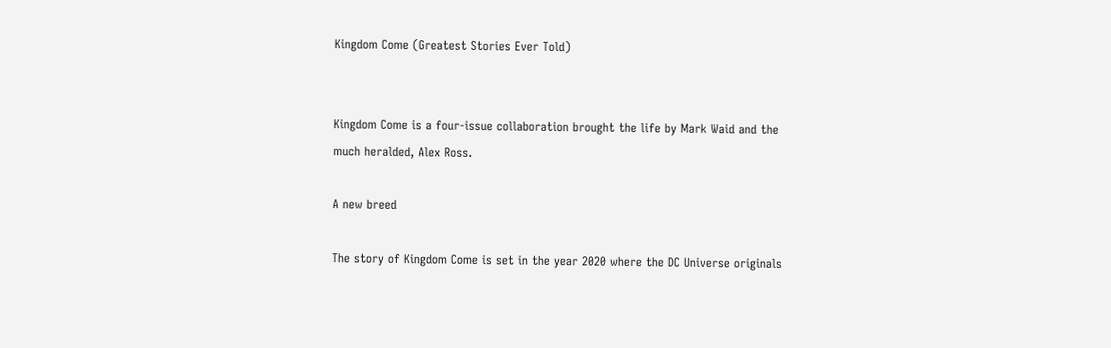Kingdom Come (Greatest Stories Ever Told)


Kingdom Come is a four-issue collaboration brought the life by Mark Waid and the much heralded, Alex Ross.

A new breed

The story of Kingdom Come is set in the year 2020 where the DC Universe originals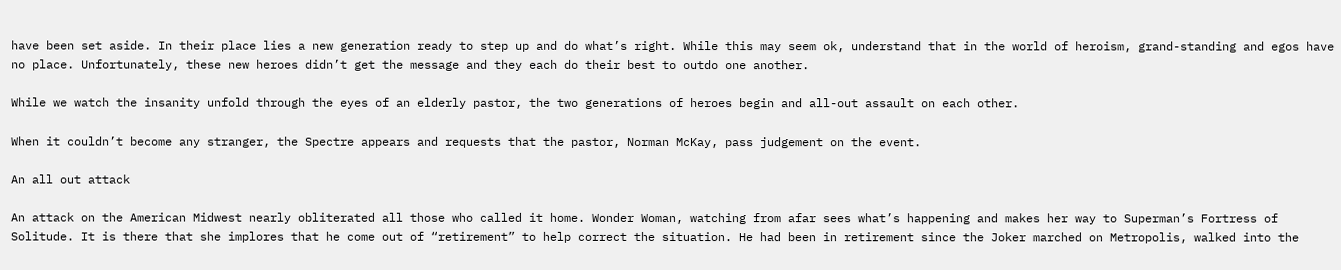have been set aside. In their place lies a new generation ready to step up and do what’s right. While this may seem ok, understand that in the world of heroism, grand-standing and egos have no place. Unfortunately, these new heroes didn’t get the message and they each do their best to outdo one another.

While we watch the insanity unfold through the eyes of an elderly pastor, the two generations of heroes begin and all-out assault on each other.

When it couldn’t become any stranger, the Spectre appears and requests that the pastor, Norman McKay, pass judgement on the event.

An all out attack

An attack on the American Midwest nearly obliterated all those who called it home. Wonder Woman, watching from afar sees what’s happening and makes her way to Superman’s Fortress of Solitude. It is there that she implores that he come out of “retirement” to help correct the situation. He had been in retirement since the Joker marched on Metropolis, walked into the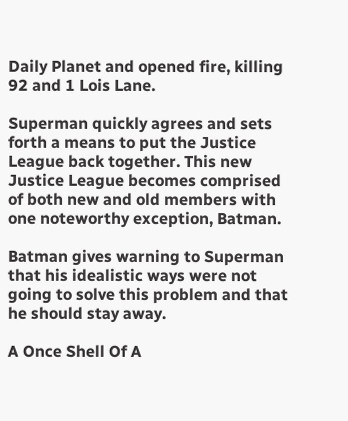Daily Planet and opened fire, killing 92 and 1 Lois Lane.

Superman quickly agrees and sets forth a means to put the Justice League back together. This new Justice League becomes comprised of both new and old members with one noteworthy exception, Batman.

Batman gives warning to Superman that his idealistic ways were not going to solve this problem and that he should stay away.

A Once Shell Of A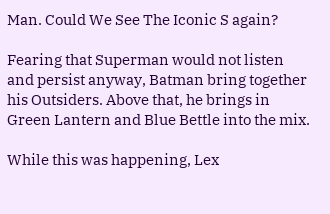Man. Could We See The Iconic S again?

Fearing that Superman would not listen and persist anyway, Batman bring together his Outsiders. Above that, he brings in Green Lantern and Blue Bettle into the mix.

While this was happening, Lex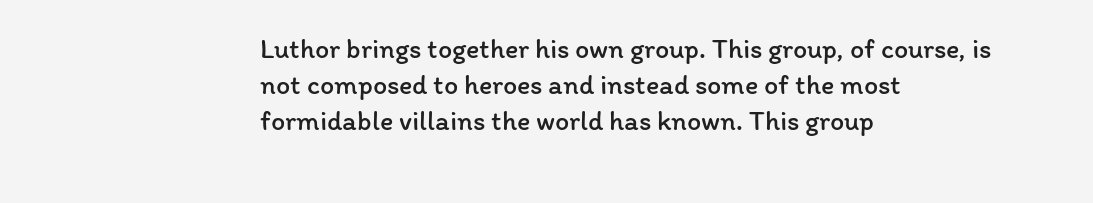Luthor brings together his own group. This group, of course, is not composed to heroes and instead some of the most formidable villains the world has known. This group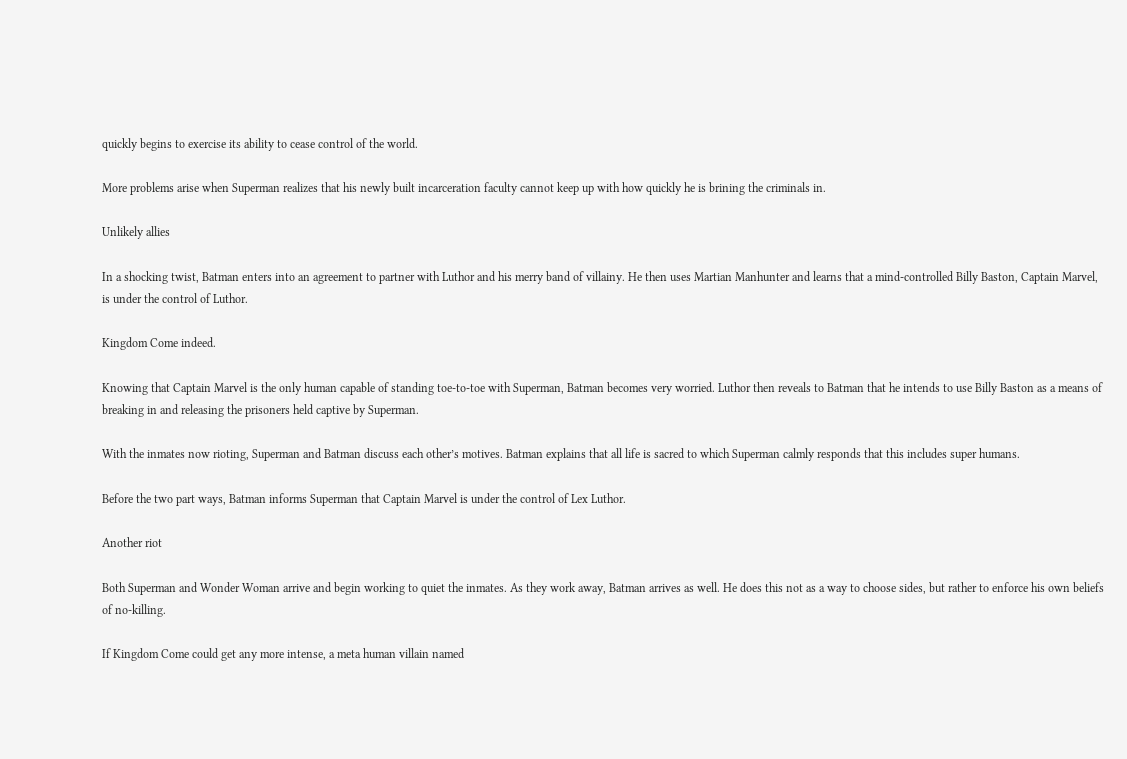quickly begins to exercise its ability to cease control of the world.

More problems arise when Superman realizes that his newly built incarceration faculty cannot keep up with how quickly he is brining the criminals in.

Unlikely allies

In a shocking twist, Batman enters into an agreement to partner with Luthor and his merry band of villainy. He then uses Martian Manhunter and learns that a mind-controlled Billy Baston, Captain Marvel, is under the control of Luthor.

Kingdom Come indeed.

Knowing that Captain Marvel is the only human capable of standing toe-to-toe with Superman, Batman becomes very worried. Luthor then reveals to Batman that he intends to use Billy Baston as a means of breaking in and releasing the prisoners held captive by Superman.

With the inmates now rioting, Superman and Batman discuss each other’s motives. Batman explains that all life is sacred to which Superman calmly responds that this includes super humans.

Before the two part ways, Batman informs Superman that Captain Marvel is under the control of Lex Luthor.

Another riot

Both Superman and Wonder Woman arrive and begin working to quiet the inmates. As they work away, Batman arrives as well. He does this not as a way to choose sides, but rather to enforce his own beliefs of no-killing.

If Kingdom Come could get any more intense, a meta human villain named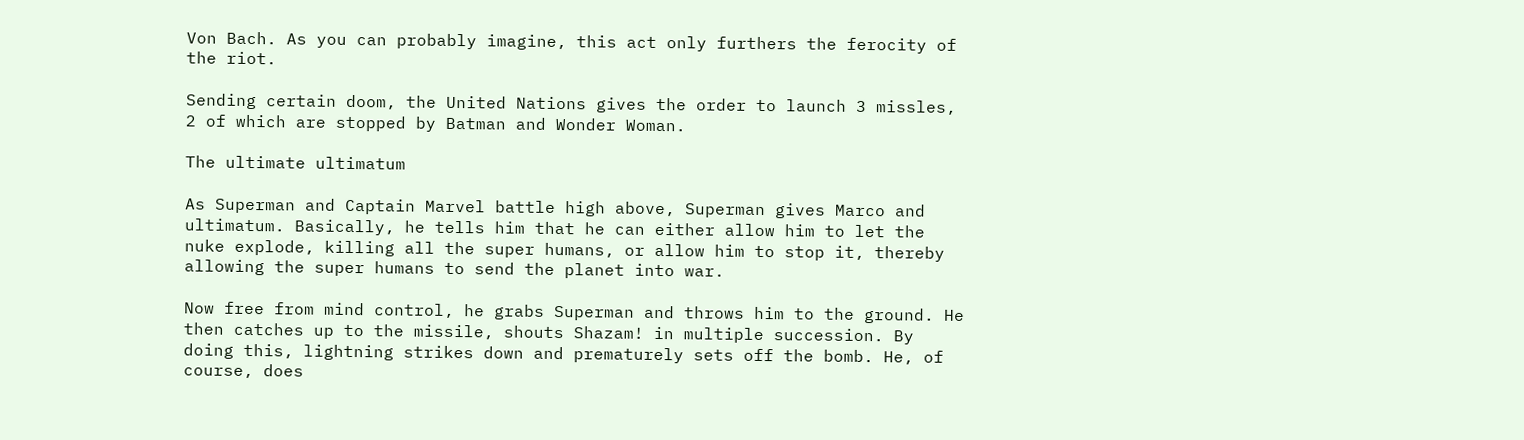Von Bach. As you can probably imagine, this act only furthers the ferocity of the riot.

Sending certain doom, the United Nations gives the order to launch 3 missles, 2 of which are stopped by Batman and Wonder Woman.

The ultimate ultimatum

As Superman and Captain Marvel battle high above, Superman gives Marco and ultimatum. Basically, he tells him that he can either allow him to let the nuke explode, killing all the super humans, or allow him to stop it, thereby allowing the super humans to send the planet into war.

Now free from mind control, he grabs Superman and throws him to the ground. He then catches up to the missile, shouts Shazam! in multiple succession. By doing this, lightning strikes down and prematurely sets off the bomb. He, of course, does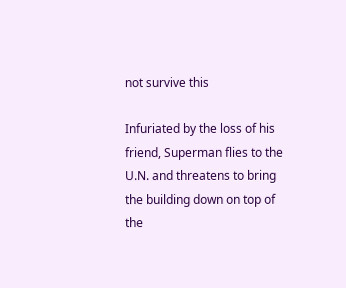not survive this

Infuriated by the loss of his friend, Superman flies to the U.N. and threatens to bring the building down on top of the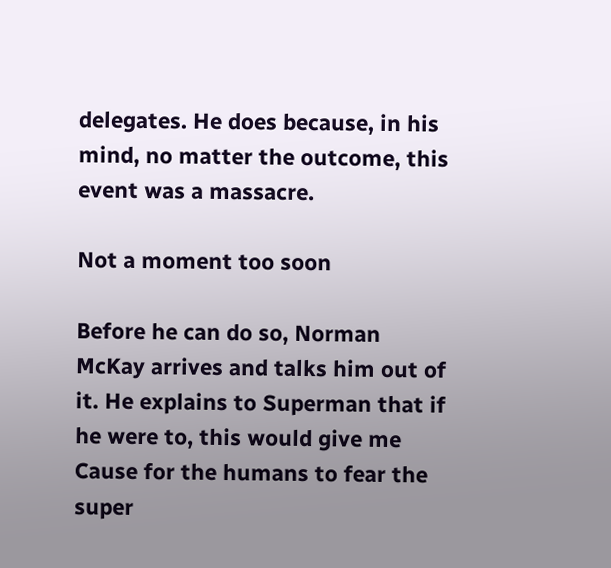delegates. He does because, in his mind, no matter the outcome, this event was a massacre.

Not a moment too soon

Before he can do so, Norman McKay arrives and talks him out of it. He explains to Superman that if he were to, this would give me Cause for the humans to fear the super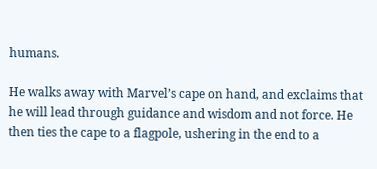humans.

He walks away with Marvel’s cape on hand, and exclaims that he will lead through guidance and wisdom and not force. He then ties the cape to a flagpole, ushering in the end to a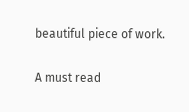beautiful piece of work.

A must read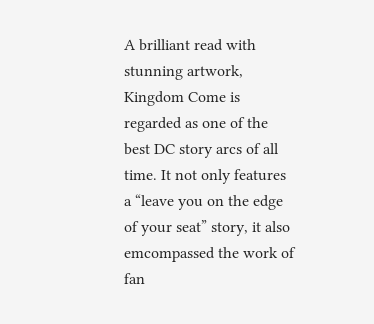A brilliant read with stunning artwork, Kingdom Come is regarded as one of the best DC story arcs of all time. It not only features a “leave you on the edge of your seat” story, it also emcompassed the work of fan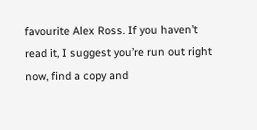favourite Alex Ross. If you haven’t read it, I suggest you’re run out right now, find a copy and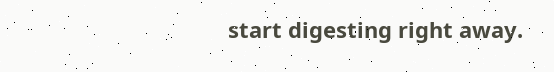start digesting right away.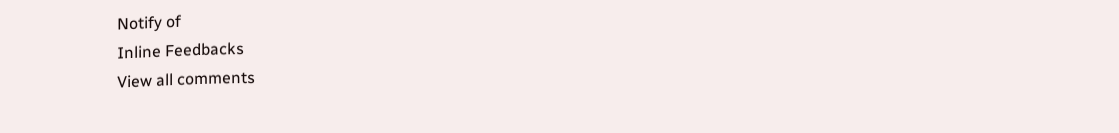Notify of
Inline Feedbacks
View all comments